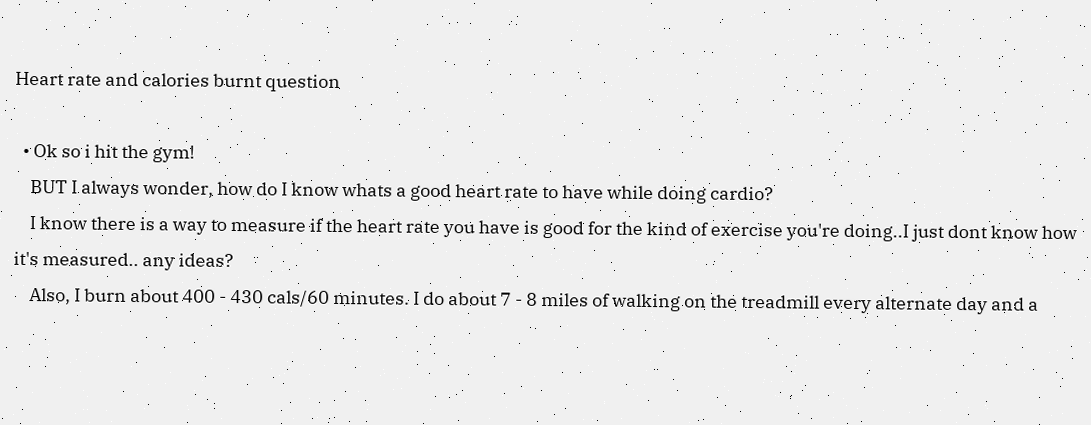Heart rate and calories burnt question

  • Ok so i hit the gym!
    BUT I always wonder, how do I know whats a good heart rate to have while doing cardio?
    I know there is a way to measure if the heart rate you have is good for the kind of exercise you're doing..I just dont know how it's measured.. any ideas?
    Also, I burn about 400 - 430 cals/60 minutes. I do about 7 - 8 miles of walking on the treadmill every alternate day and a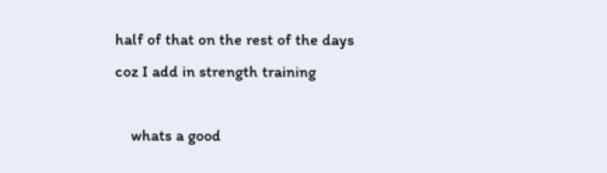half of that on the rest of the days coz I add in strength training

    whats a good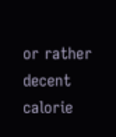or rather decent calorie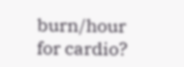burn/hour for cardio?